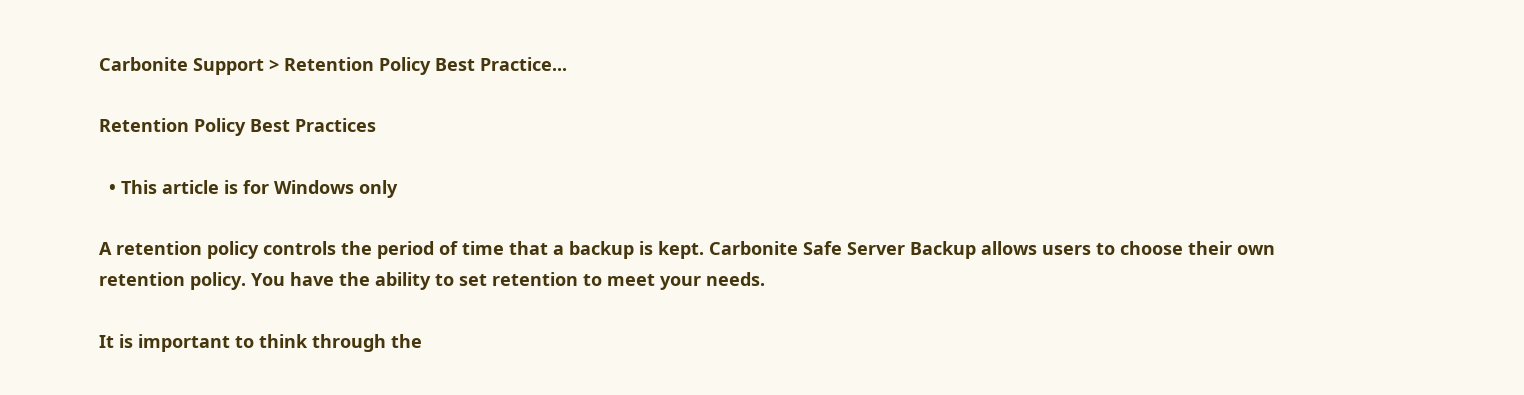Carbonite Support > Retention Policy Best Practice...

Retention Policy Best Practices

  • This article is for Windows only

A retention policy controls the period of time that a backup is kept. Carbonite Safe Server Backup allows users to choose their own retention policy. You have the ability to set retention to meet your needs.

It is important to think through the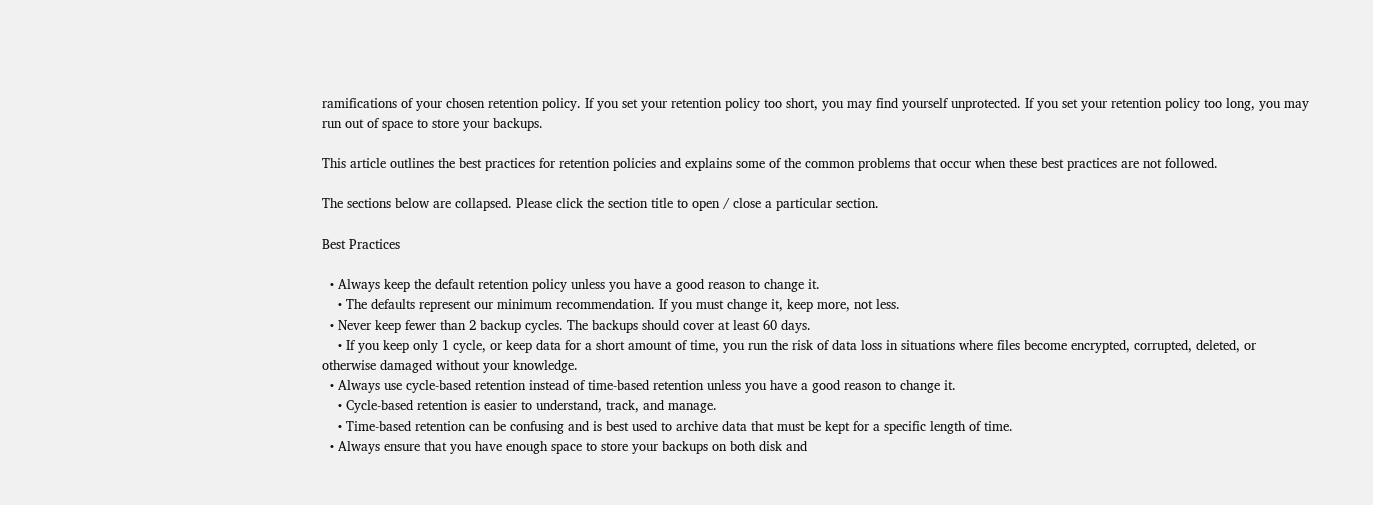ramifications of your chosen retention policy. If you set your retention policy too short, you may find yourself unprotected. If you set your retention policy too long, you may run out of space to store your backups.

This article outlines the best practices for retention policies and explains some of the common problems that occur when these best practices are not followed.

The sections below are collapsed. Please click the section title to open / close a particular section.

Best Practices

  • Always keep the default retention policy unless you have a good reason to change it.
    • The defaults represent our minimum recommendation. If you must change it, keep more, not less.
  • Never keep fewer than 2 backup cycles. The backups should cover at least 60 days.
    • If you keep only 1 cycle, or keep data for a short amount of time, you run the risk of data loss in situations where files become encrypted, corrupted, deleted, or otherwise damaged without your knowledge.
  • Always use cycle-based retention instead of time-based retention unless you have a good reason to change it.
    • Cycle-based retention is easier to understand, track, and manage.
    • Time-based retention can be confusing and is best used to archive data that must be kept for a specific length of time.
  • Always ensure that you have enough space to store your backups on both disk and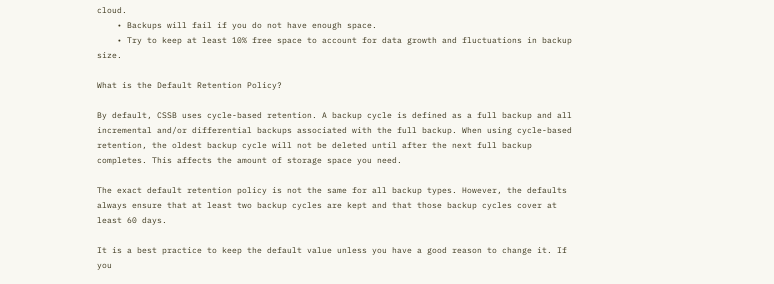cloud.
    • Backups will fail if you do not have enough space.
    • Try to keep at least 10% free space to account for data growth and fluctuations in backup size.

What is the Default Retention Policy?

By default, CSSB uses cycle-based retention. A backup cycle is defined as a full backup and all incremental and/or differential backups associated with the full backup. When using cycle-based retention, the oldest backup cycle will not be deleted until after the next full backup completes. This affects the amount of storage space you need.

The exact default retention policy is not the same for all backup types. However, the defaults always ensure that at least two backup cycles are kept and that those backup cycles cover at least 60 days.

It is a best practice to keep the default value unless you have a good reason to change it. If you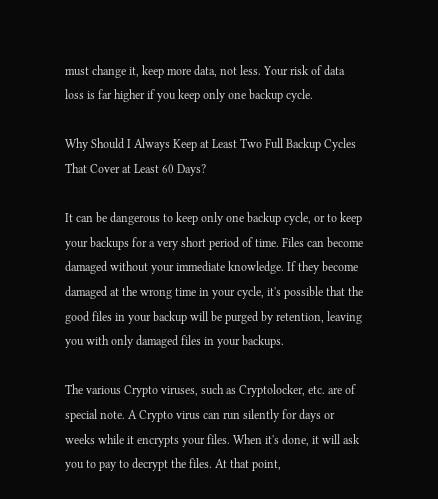must change it, keep more data, not less. Your risk of data loss is far higher if you keep only one backup cycle.

Why Should I Always Keep at Least Two Full Backup Cycles That Cover at Least 60 Days?

It can be dangerous to keep only one backup cycle, or to keep your backups for a very short period of time. Files can become damaged without your immediate knowledge. If they become damaged at the wrong time in your cycle, it's possible that the good files in your backup will be purged by retention, leaving you with only damaged files in your backups.

The various Crypto viruses, such as Cryptolocker, etc. are of special note. A Crypto virus can run silently for days or weeks while it encrypts your files. When it's done, it will ask you to pay to decrypt the files. At that point,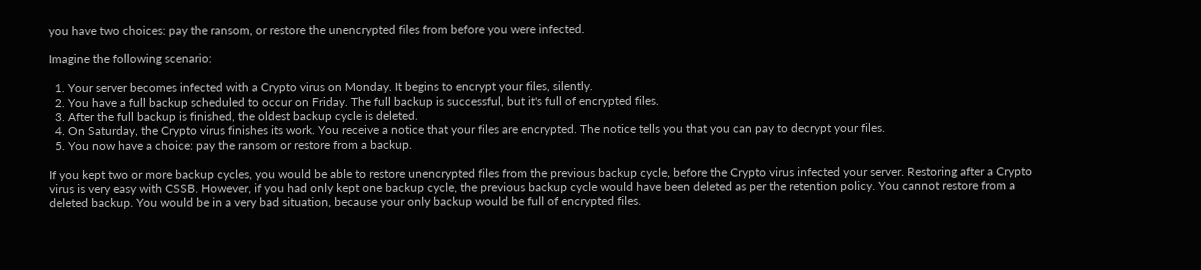you have two choices: pay the ransom, or restore the unencrypted files from before you were infected.

Imagine the following scenario:

  1. Your server becomes infected with a Crypto virus on Monday. It begins to encrypt your files, silently.
  2. You have a full backup scheduled to occur on Friday. The full backup is successful, but it's full of encrypted files.
  3. After the full backup is finished, the oldest backup cycle is deleted.
  4. On Saturday, the Crypto virus finishes its work. You receive a notice that your files are encrypted. The notice tells you that you can pay to decrypt your files.
  5. You now have a choice: pay the ransom or restore from a backup.

If you kept two or more backup cycles, you would be able to restore unencrypted files from the previous backup cycle, before the Crypto virus infected your server. Restoring after a Crypto virus is very easy with CSSB. However, if you had only kept one backup cycle, the previous backup cycle would have been deleted as per the retention policy. You cannot restore from a deleted backup. You would be in a very bad situation, because your only backup would be full of encrypted files.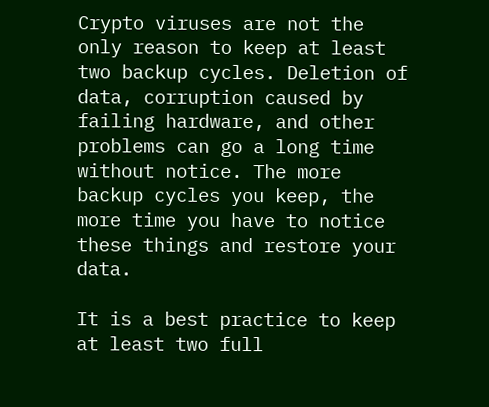Crypto viruses are not the only reason to keep at least two backup cycles. Deletion of data, corruption caused by failing hardware, and other problems can go a long time without notice. The more backup cycles you keep, the more time you have to notice these things and restore your data.

It is a best practice to keep at least two full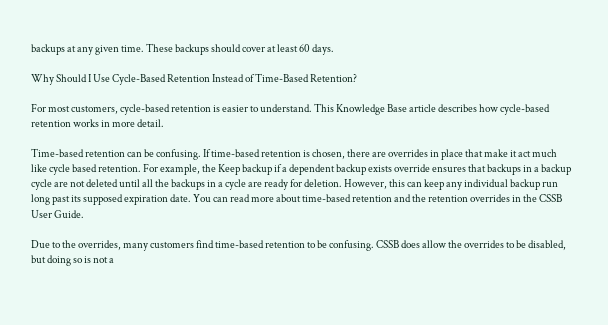backups at any given time. These backups should cover at least 60 days.

Why Should I Use Cycle-Based Retention Instead of Time-Based Retention?

For most customers, cycle-based retention is easier to understand. This Knowledge Base article describes how cycle-based retention works in more detail.

Time-based retention can be confusing. If time-based retention is chosen, there are overrides in place that make it act much like cycle based retention. For example, the Keep backup if a dependent backup exists override ensures that backups in a backup cycle are not deleted until all the backups in a cycle are ready for deletion. However, this can keep any individual backup run long past its supposed expiration date. You can read more about time-based retention and the retention overrides in the CSSB User Guide.

Due to the overrides, many customers find time-based retention to be confusing. CSSB does allow the overrides to be disabled, but doing so is not a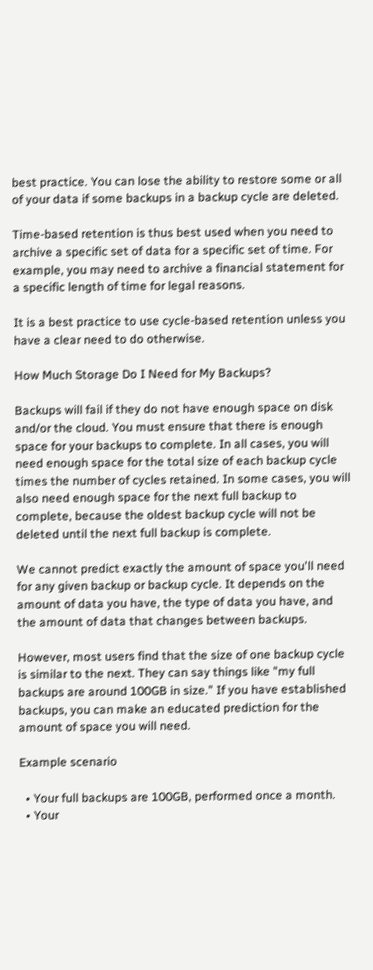best practice. You can lose the ability to restore some or all of your data if some backups in a backup cycle are deleted.

Time-based retention is thus best used when you need to archive a specific set of data for a specific set of time. For example, you may need to archive a financial statement for a specific length of time for legal reasons.

It is a best practice to use cycle-based retention unless you have a clear need to do otherwise.

How Much Storage Do I Need for My Backups?

Backups will fail if they do not have enough space on disk and/or the cloud. You must ensure that there is enough space for your backups to complete. In all cases, you will need enough space for the total size of each backup cycle times the number of cycles retained. In some cases, you will also need enough space for the next full backup to complete, because the oldest backup cycle will not be deleted until the next full backup is complete.

We cannot predict exactly the amount of space you'll need for any given backup or backup cycle. It depends on the amount of data you have, the type of data you have, and the amount of data that changes between backups.

However, most users find that the size of one backup cycle is similar to the next. They can say things like "my full backups are around 100GB in size." If you have established backups, you can make an educated prediction for the amount of space you will need.

Example scenario

  • Your full backups are 100GB, performed once a month.
  • Your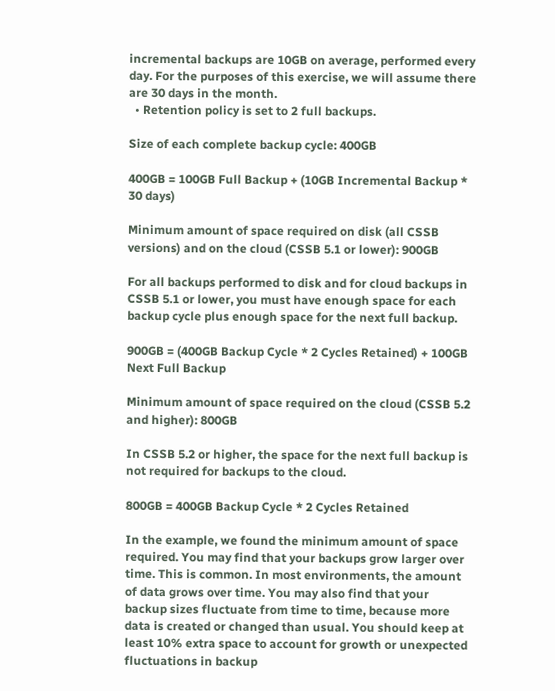incremental backups are 10GB on average, performed every day. For the purposes of this exercise, we will assume there are 30 days in the month.
  • Retention policy is set to 2 full backups.

Size of each complete backup cycle: 400GB

400GB = 100GB Full Backup + (10GB Incremental Backup * 30 days)

Minimum amount of space required on disk (all CSSB versions) and on the cloud (CSSB 5.1 or lower): 900GB

For all backups performed to disk and for cloud backups in CSSB 5.1 or lower, you must have enough space for each backup cycle plus enough space for the next full backup.

900GB = (400GB Backup Cycle * 2 Cycles Retained) + 100GB Next Full Backup

Minimum amount of space required on the cloud (CSSB 5.2 and higher): 800GB

In CSSB 5.2 or higher, the space for the next full backup is not required for backups to the cloud.

800GB = 400GB Backup Cycle * 2 Cycles Retained

In the example, we found the minimum amount of space required. You may find that your backups grow larger over time. This is common. In most environments, the amount of data grows over time. You may also find that your backup sizes fluctuate from time to time, because more data is created or changed than usual. You should keep at least 10% extra space to account for growth or unexpected fluctuations in backup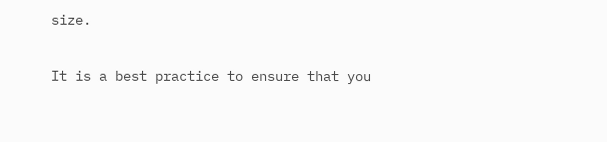size.

It is a best practice to ensure that you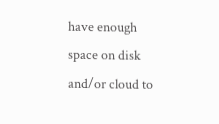have enough space on disk and/or cloud to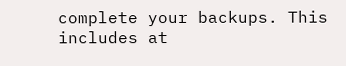complete your backups. This includes at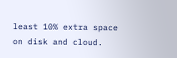least 10% extra space on disk and cloud.